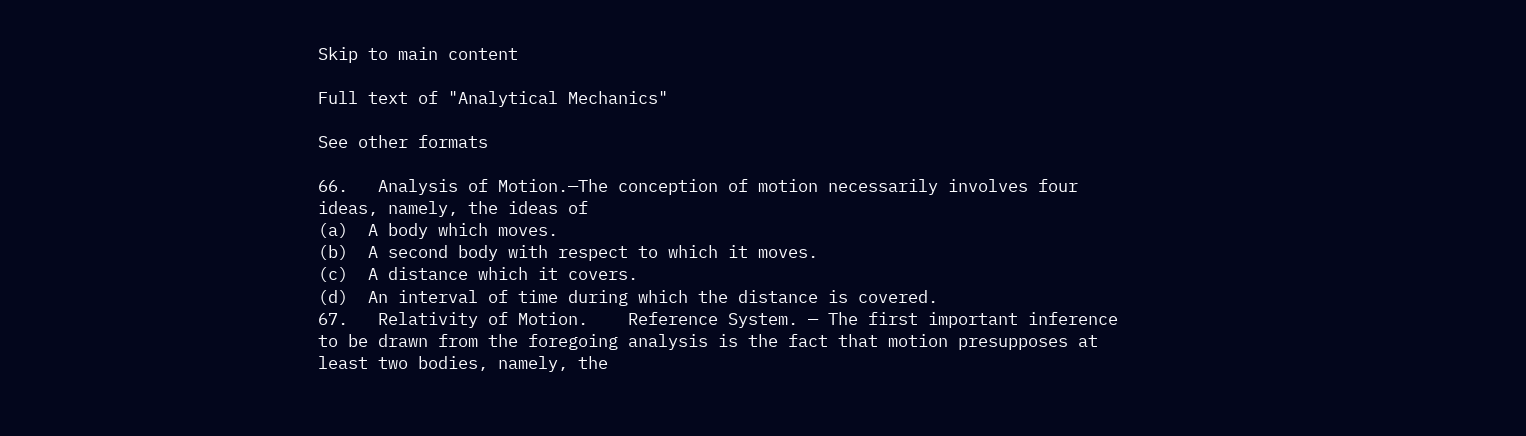Skip to main content

Full text of "Analytical Mechanics"

See other formats

66.   Analysis of Motion.—The conception of motion necessarily involves four ideas, namely, the ideas of
(a)  A body which moves.
(b)  A second body with respect to which it moves.
(c)  A distance which it covers.
(d)  An interval of time during which the distance is covered.
67.   Relativity of Motion.    Reference System. — The first important inference to be drawn from the foregoing analysis is the fact that motion presupposes at least two bodies, namely, the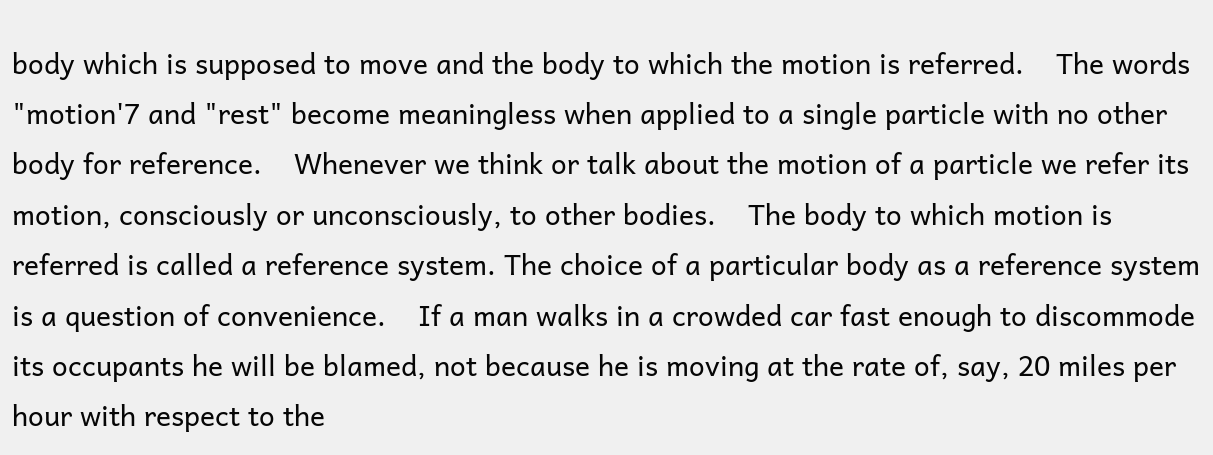body which is supposed to move and the body to which the motion is referred.    The words "motion'7 and "rest" become meaningless when applied to a single particle with no other body for reference.    Whenever we think or talk about the motion of a particle we refer its motion, consciously or unconsciously, to other bodies.    The body to which motion is referred is called a reference system. The choice of a particular body as a reference system is a question of convenience.    If a man walks in a crowded car fast enough to discommode its occupants he will be blamed, not because he is moving at the rate of, say, 20 miles per hour with respect to the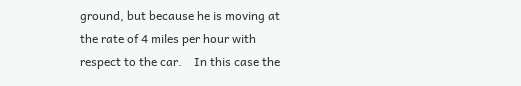ground, but because he is moving at the rate of 4 miles per hour with respect to the car.    In this case the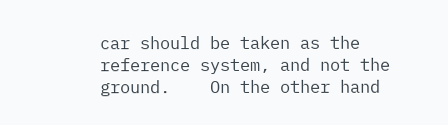car should be taken as the reference system, and not the ground.    On the other hand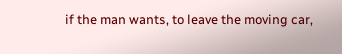if the man wants, to leave the moving car,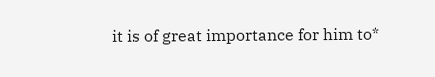it is of great importance for him to*